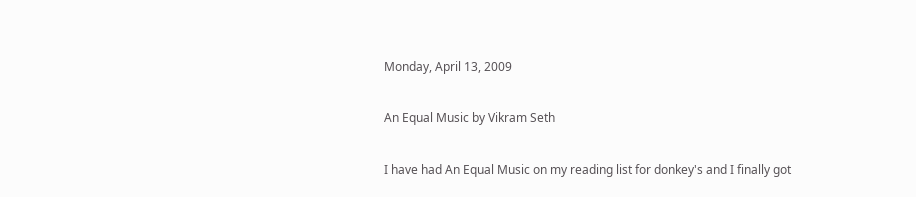Monday, April 13, 2009

An Equal Music by Vikram Seth

I have had An Equal Music on my reading list for donkey's and I finally got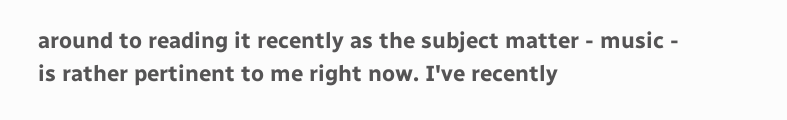around to reading it recently as the subject matter - music - is rather pertinent to me right now. I've recently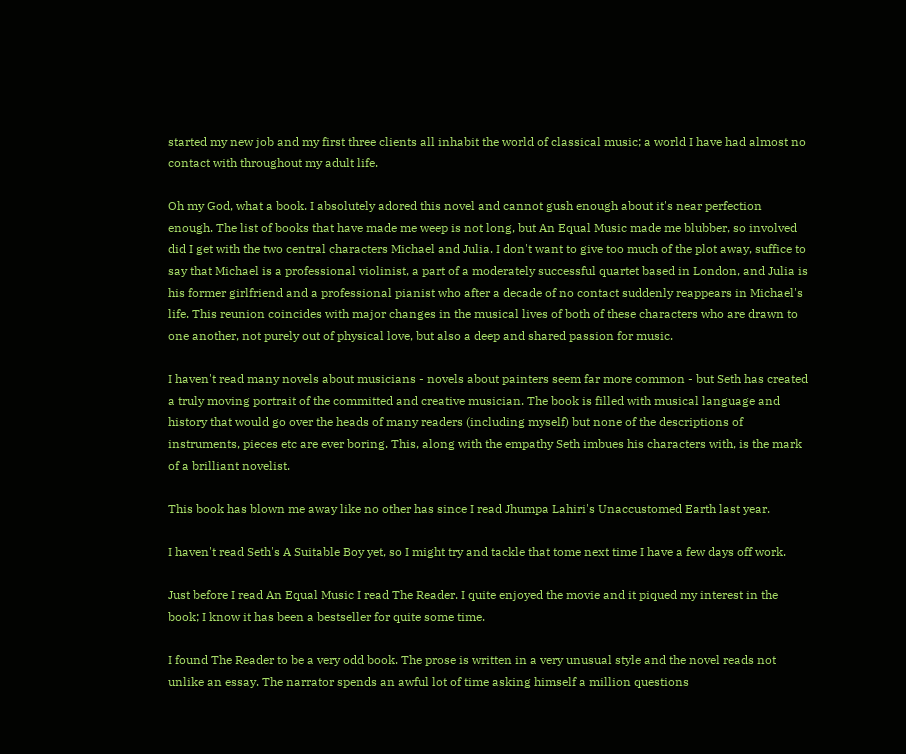started my new job and my first three clients all inhabit the world of classical music; a world I have had almost no contact with throughout my adult life.

Oh my God, what a book. I absolutely adored this novel and cannot gush enough about it's near perfection enough. The list of books that have made me weep is not long, but An Equal Music made me blubber, so involved did I get with the two central characters Michael and Julia. I don't want to give too much of the plot away, suffice to say that Michael is a professional violinist, a part of a moderately successful quartet based in London, and Julia is his former girlfriend and a professional pianist who after a decade of no contact suddenly reappears in Michael's life. This reunion coincides with major changes in the musical lives of both of these characters who are drawn to one another, not purely out of physical love, but also a deep and shared passion for music.

I haven't read many novels about musicians - novels about painters seem far more common - but Seth has created a truly moving portrait of the committed and creative musician. The book is filled with musical language and history that would go over the heads of many readers (including myself) but none of the descriptions of instruments, pieces etc are ever boring. This, along with the empathy Seth imbues his characters with, is the mark of a brilliant novelist.

This book has blown me away like no other has since I read Jhumpa Lahiri's Unaccustomed Earth last year.

I haven't read Seth's A Suitable Boy yet, so I might try and tackle that tome next time I have a few days off work.

Just before I read An Equal Music I read The Reader. I quite enjoyed the movie and it piqued my interest in the book; I know it has been a bestseller for quite some time.

I found The Reader to be a very odd book. The prose is written in a very unusual style and the novel reads not unlike an essay. The narrator spends an awful lot of time asking himself a million questions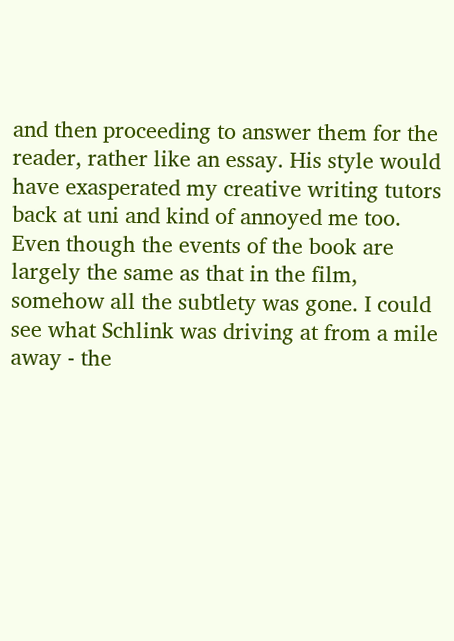and then proceeding to answer them for the reader, rather like an essay. His style would have exasperated my creative writing tutors back at uni and kind of annoyed me too. Even though the events of the book are largely the same as that in the film, somehow all the subtlety was gone. I could see what Schlink was driving at from a mile away - the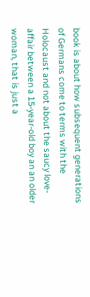book is about how subsequent generations of Germans come to terms with the Holocaust and not about the saucy love-affair between a 15-year-old boy an an older woman, that is just a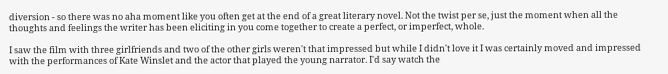diversion - so there was no aha moment like you often get at the end of a great literary novel. Not the twist per se, just the moment when all the thoughts and feelings the writer has been eliciting in you come together to create a perfect, or imperfect, whole.

I saw the film with three girlfriends and two of the other girls weren't that impressed but while I didn't love it I was certainly moved and impressed with the performances of Kate Winslet and the actor that played the young narrator. I'd say watch the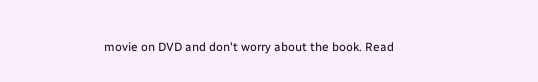movie on DVD and don't worry about the book. Read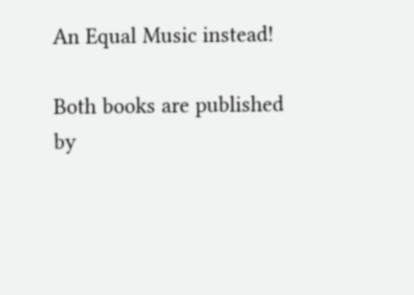An Equal Music instead!

Both books are published by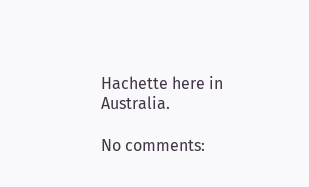Hachette here in Australia.

No comments: